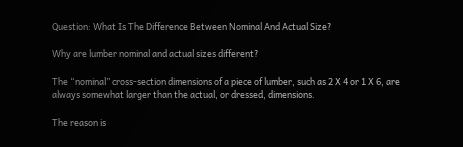Question: What Is The Difference Between Nominal And Actual Size?

Why are lumber nominal and actual sizes different?

The “nominal” cross-section dimensions of a piece of lumber, such as 2 X 4 or 1 X 6, are always somewhat larger than the actual, or dressed, dimensions.

The reason is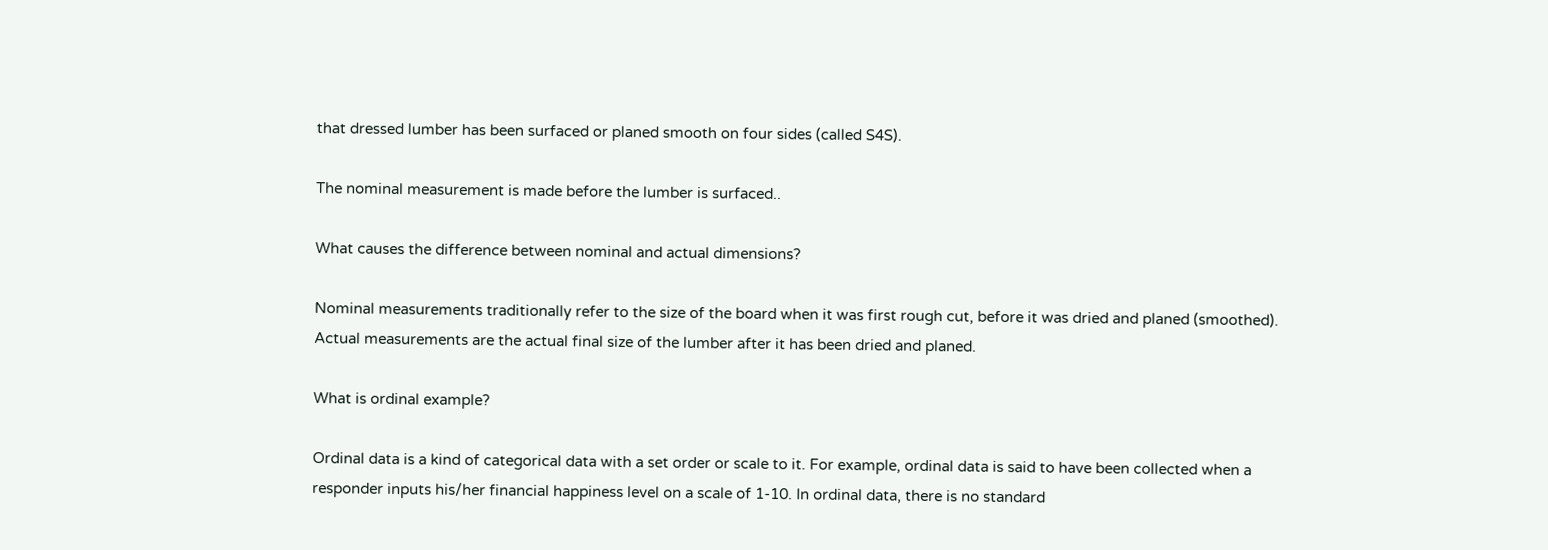that dressed lumber has been surfaced or planed smooth on four sides (called S4S).

The nominal measurement is made before the lumber is surfaced..

What causes the difference between nominal and actual dimensions?

Nominal measurements traditionally refer to the size of the board when it was first rough cut, before it was dried and planed (smoothed). Actual measurements are the actual final size of the lumber after it has been dried and planed.

What is ordinal example?

Ordinal data is a kind of categorical data with a set order or scale to it. For example, ordinal data is said to have been collected when a responder inputs his/her financial happiness level on a scale of 1-10. In ordinal data, there is no standard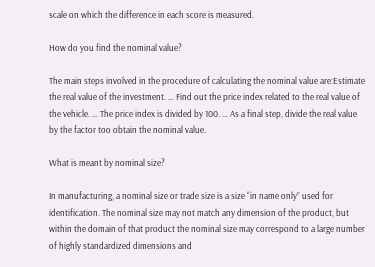scale on which the difference in each score is measured.

How do you find the nominal value?

The main steps involved in the procedure of calculating the nominal value are:Estimate the real value of the investment. … Find out the price index related to the real value of the vehicle. … The price index is divided by 100. … As a final step, divide the real value by the factor too obtain the nominal value.

What is meant by nominal size?

In manufacturing, a nominal size or trade size is a size “in name only” used for identification. The nominal size may not match any dimension of the product, but within the domain of that product the nominal size may correspond to a large number of highly standardized dimensions and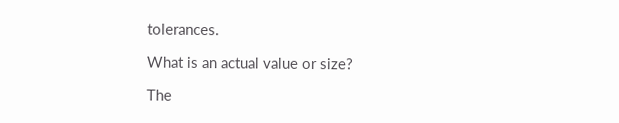tolerances.

What is an actual value or size?

The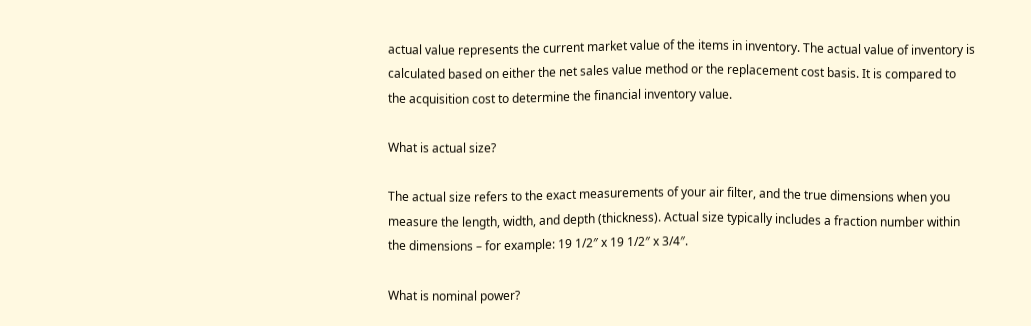actual value represents the current market value of the items in inventory. The actual value of inventory is calculated based on either the net sales value method or the replacement cost basis. It is compared to the acquisition cost to determine the financial inventory value.

What is actual size?

The actual size refers to the exact measurements of your air filter, and the true dimensions when you measure the length, width, and depth (thickness). Actual size typically includes a fraction number within the dimensions – for example: 19 1/2″ x 19 1/2″ x 3/4″.

What is nominal power?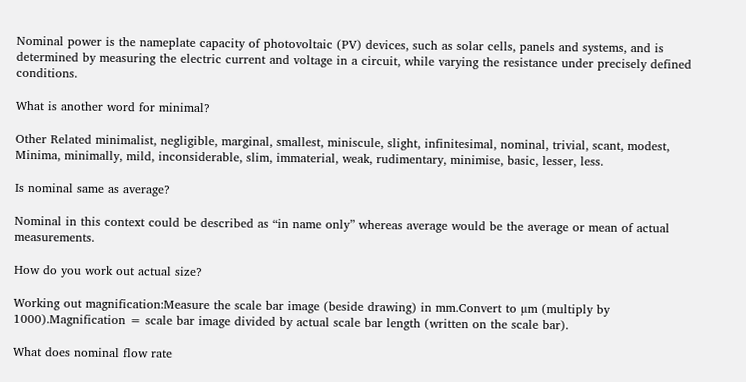Nominal power is the nameplate capacity of photovoltaic (PV) devices, such as solar cells, panels and systems, and is determined by measuring the electric current and voltage in a circuit, while varying the resistance under precisely defined conditions.

What is another word for minimal?

Other Related minimalist, negligible, marginal, smallest, miniscule, slight, infinitesimal, nominal, trivial, scant, modest, Minima, minimally, mild, inconsiderable, slim, immaterial, weak, rudimentary, minimise, basic, lesser, less.

Is nominal same as average?

Nominal in this context could be described as “in name only” whereas average would be the average or mean of actual measurements.

How do you work out actual size?

Working out magnification:Measure the scale bar image (beside drawing) in mm.Convert to µm (multiply by 1000).Magnification = scale bar image divided by actual scale bar length (written on the scale bar).

What does nominal flow rate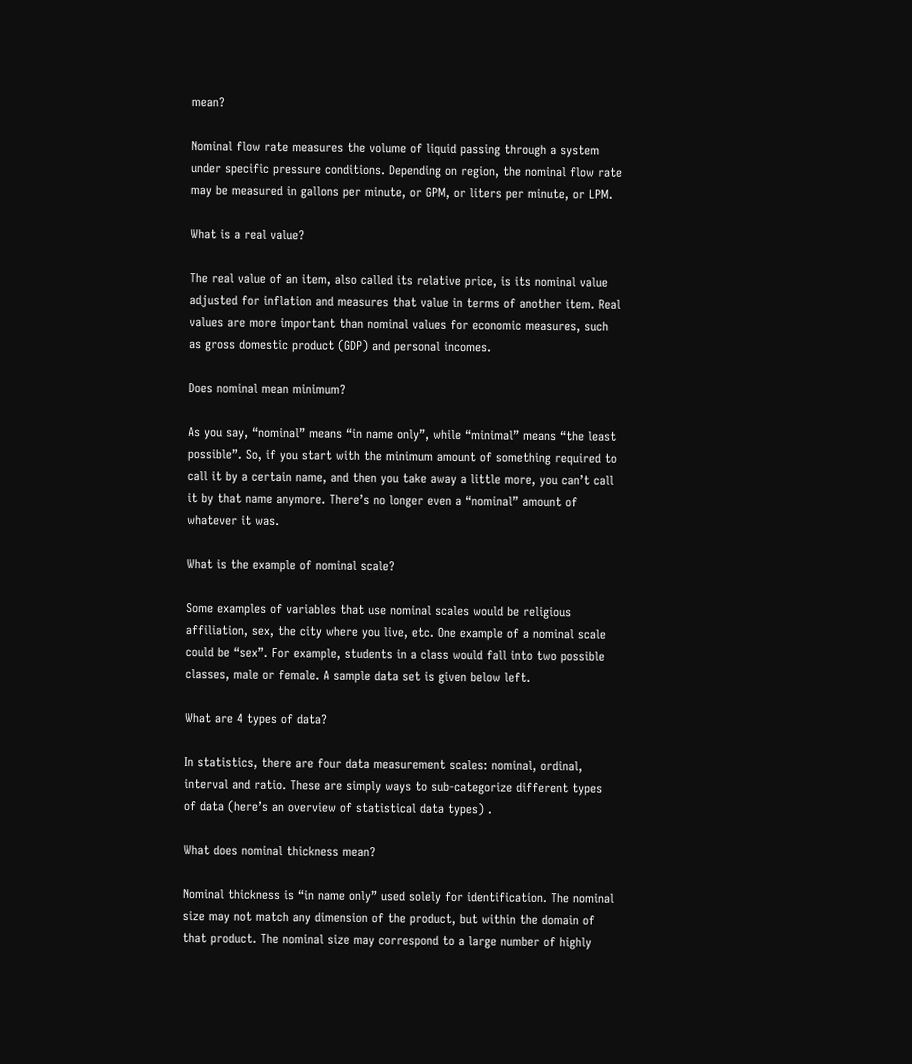mean?

Nominal flow rate measures the volume of liquid passing through a system under specific pressure conditions. Depending on region, the nominal flow rate may be measured in gallons per minute, or GPM, or liters per minute, or LPM.

What is a real value?

The real value of an item, also called its relative price, is its nominal value adjusted for inflation and measures that value in terms of another item. Real values are more important than nominal values for economic measures, such as gross domestic product (GDP) and personal incomes.

Does nominal mean minimum?

As you say, “nominal” means “in name only”, while “minimal” means “the least possible”. So, if you start with the minimum amount of something required to call it by a certain name, and then you take away a little more, you can’t call it by that name anymore. There’s no longer even a “nominal” amount of whatever it was.

What is the example of nominal scale?

Some examples of variables that use nominal scales would be religious affiliation, sex, the city where you live, etc. One example of a nominal scale could be “sex”. For example, students in a class would fall into two possible classes, male or female. A sample data set is given below left.

What are 4 types of data?

In statistics, there are four data measurement scales: nominal, ordinal, interval and ratio. These are simply ways to sub-categorize different types of data (here’s an overview of statistical data types) .

What does nominal thickness mean?

Nominal thickness is “in name only” used solely for identification. The nominal size may not match any dimension of the product, but within the domain of that product. The nominal size may correspond to a large number of highly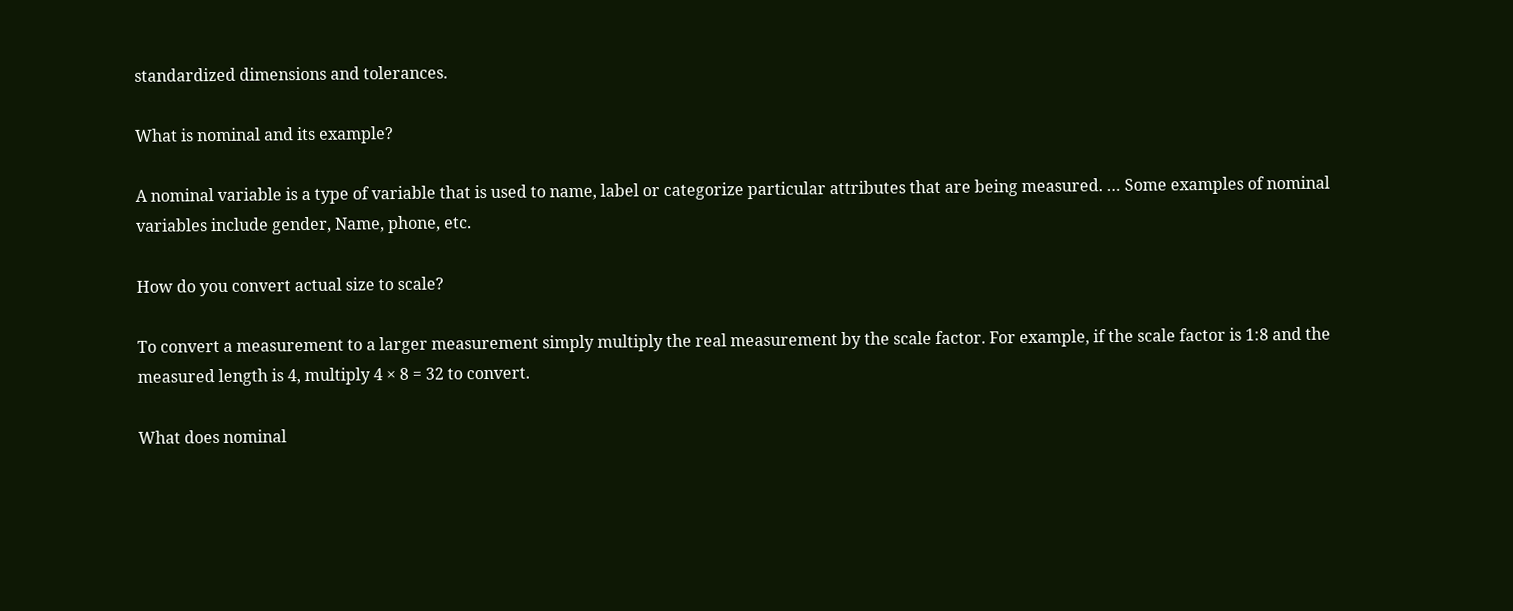standardized dimensions and tolerances.

What is nominal and its example?

A nominal variable is a type of variable that is used to name, label or categorize particular attributes that are being measured. … Some examples of nominal variables include gender, Name, phone, etc.

How do you convert actual size to scale?

To convert a measurement to a larger measurement simply multiply the real measurement by the scale factor. For example, if the scale factor is 1:8 and the measured length is 4, multiply 4 × 8 = 32 to convert.

What does nominal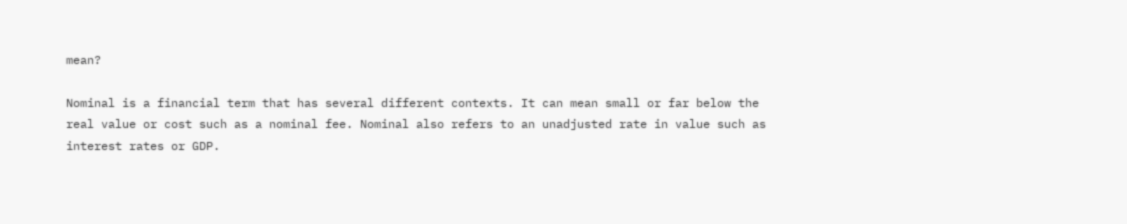mean?

Nominal is a financial term that has several different contexts. It can mean small or far below the real value or cost such as a nominal fee. Nominal also refers to an unadjusted rate in value such as interest rates or GDP.